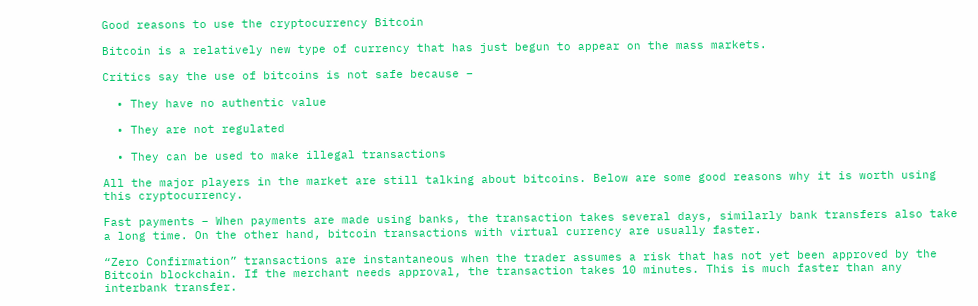Good reasons to use the cryptocurrency Bitcoin

Bitcoin is a relatively new type of currency that has just begun to appear on the mass markets.

Critics say the use of bitcoins is not safe because –

  • They have no authentic value

  • They are not regulated

  • They can be used to make illegal transactions

All the major players in the market are still talking about bitcoins. Below are some good reasons why it is worth using this cryptocurrency.

Fast payments – When payments are made using banks, the transaction takes several days, similarly bank transfers also take a long time. On the other hand, bitcoin transactions with virtual currency are usually faster.

“Zero Confirmation” transactions are instantaneous when the trader assumes a risk that has not yet been approved by the Bitcoin blockchain. If the merchant needs approval, the transaction takes 10 minutes. This is much faster than any interbank transfer.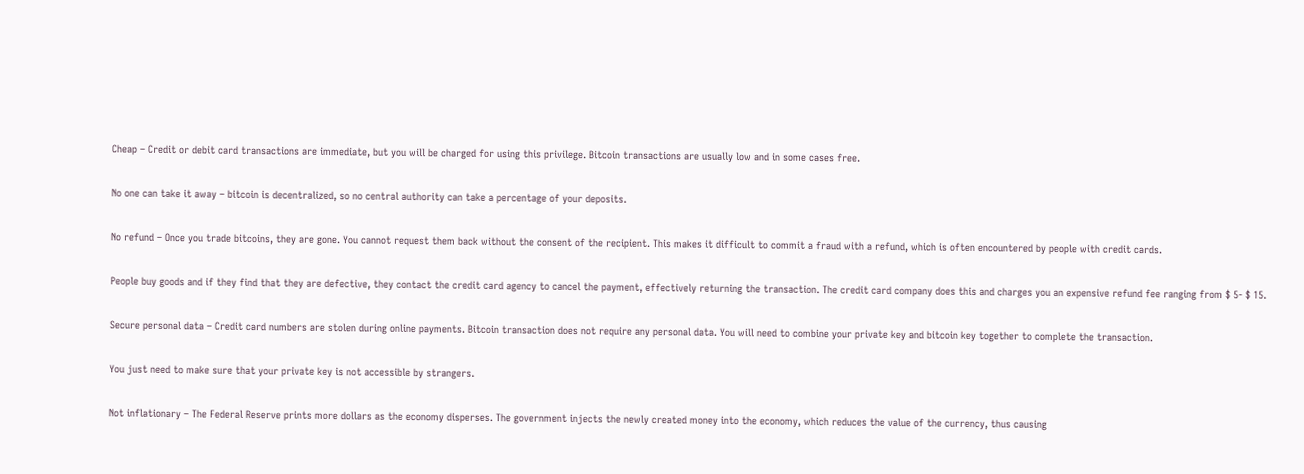Cheap – Credit or debit card transactions are immediate, but you will be charged for using this privilege. Bitcoin transactions are usually low and in some cases free.

No one can take it away – bitcoin is decentralized, so no central authority can take a percentage of your deposits.

No refund – Once you trade bitcoins, they are gone. You cannot request them back without the consent of the recipient. This makes it difficult to commit a fraud with a refund, which is often encountered by people with credit cards.

People buy goods and if they find that they are defective, they contact the credit card agency to cancel the payment, effectively returning the transaction. The credit card company does this and charges you an expensive refund fee ranging from $ 5- $ 15.

Secure personal data – Credit card numbers are stolen during online payments. Bitcoin transaction does not require any personal data. You will need to combine your private key and bitcoin key together to complete the transaction.

You just need to make sure that your private key is not accessible by strangers.

Not inflationary – The Federal Reserve prints more dollars as the economy disperses. The government injects the newly created money into the economy, which reduces the value of the currency, thus causing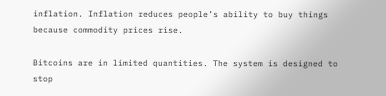inflation. Inflation reduces people’s ability to buy things because commodity prices rise.

Bitcoins are in limited quantities. The system is designed to stop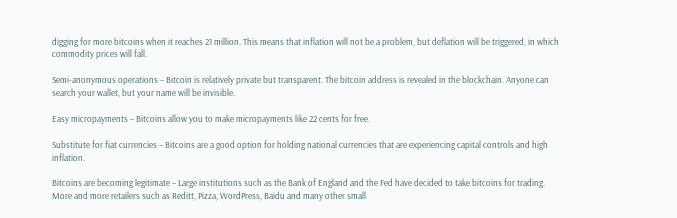digging for more bitcoins when it reaches 21 million. This means that inflation will not be a problem, but deflation will be triggered, in which commodity prices will fall.

Semi-anonymous operations – Bitcoin is relatively private but transparent. The bitcoin address is revealed in the blockchain. Anyone can search your wallet, but your name will be invisible.

Easy micropayments – Bitcoins allow you to make micropayments like 22 cents for free.

Substitute for fiat currencies – Bitcoins are a good option for holding national currencies that are experiencing capital controls and high inflation.

Bitcoins are becoming legitimate – Large institutions such as the Bank of England and the Fed have decided to take bitcoins for trading. More and more retailers such as Reditt, Pizza, WordPress, Baidu and many other small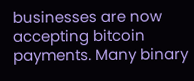businesses are now accepting bitcoin payments. Many binary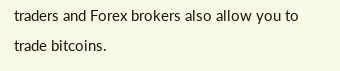traders and Forex brokers also allow you to trade bitcoins.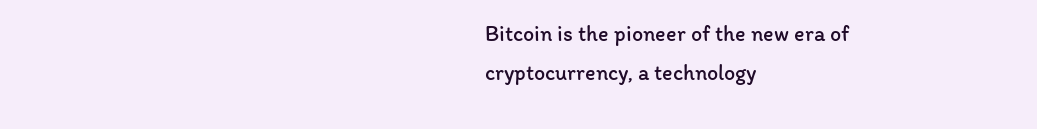Bitcoin is the pioneer of the new era of cryptocurrency, a technology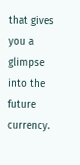that gives you a glimpse into the future currency.